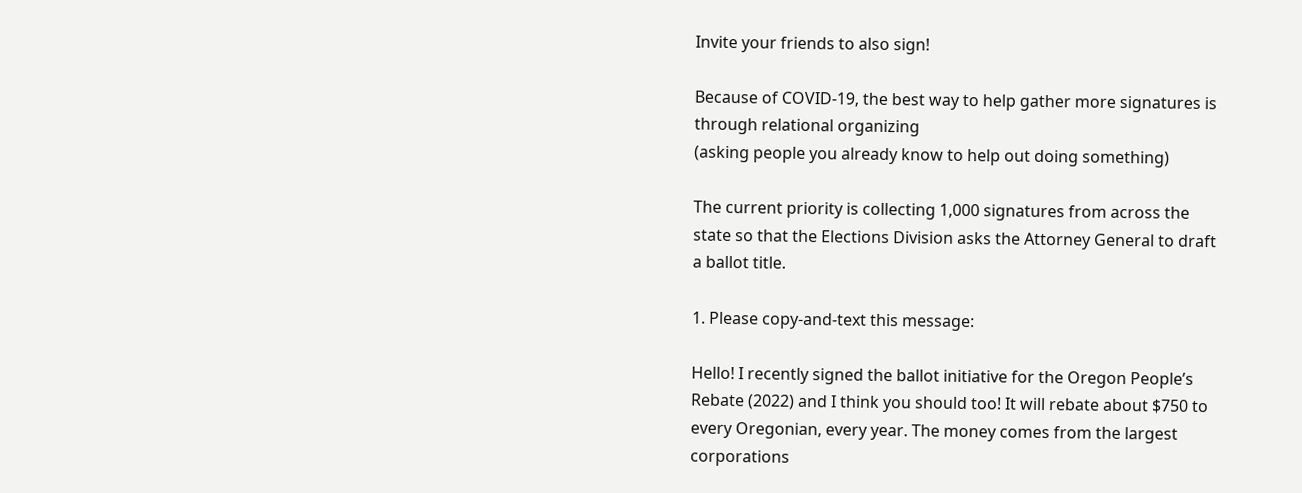Invite your friends to also sign!

Because of COVID-19, the best way to help gather more signatures is through relational organizing
(asking people you already know to help out doing something)

The current priority is collecting 1,000 signatures from across the state so that the Elections Division asks the Attorney General to draft a ballot title.

1. Please copy-and-text this message:

Hello! I recently signed the ballot initiative for the Oregon People’s Rebate (2022) and I think you should too! It will rebate about $750 to every Oregonian, every year. The money comes from the largest corporations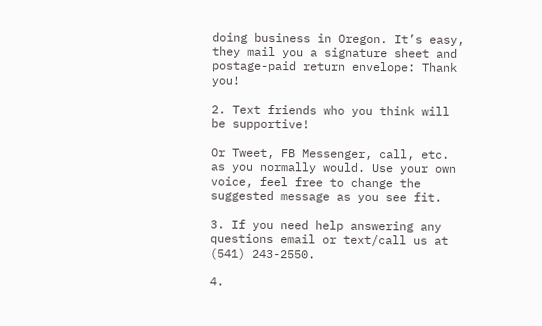doing business in Oregon. It’s easy, they mail you a signature sheet and postage-paid return envelope: Thank you!

2. Text friends who you think will be supportive!

Or Tweet, FB Messenger, call, etc. as you normally would. Use your own voice, feel free to change the suggested message as you see fit.

3. If you need help answering any questions email or text/call us at (541) 243-2550.

4.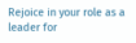Rejoice in your role as a leader for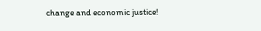change and economic justice!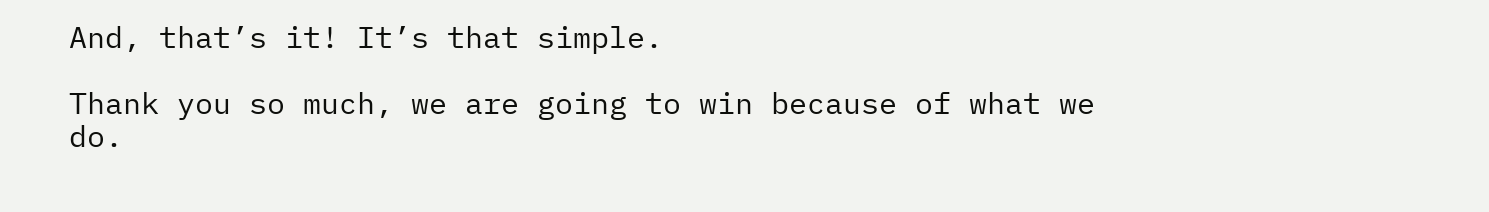And, that’s it! It’s that simple.

Thank you so much, we are going to win because of what we do.